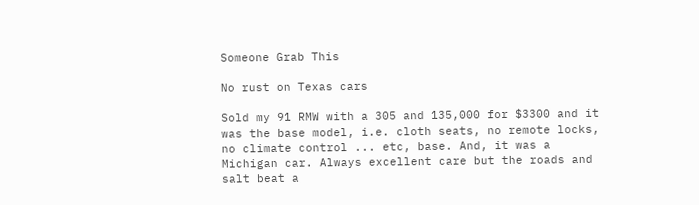Someone Grab This

No rust on Texas cars

Sold my 91 RMW with a 305 and 135,000 for $3300 and it was the base model, i.e. cloth seats, no remote locks, no climate control ... etc, base. And, it was a Michigan car. Always excellent care but the roads and salt beat a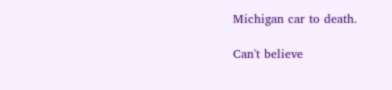Michigan car to death.

Can't believe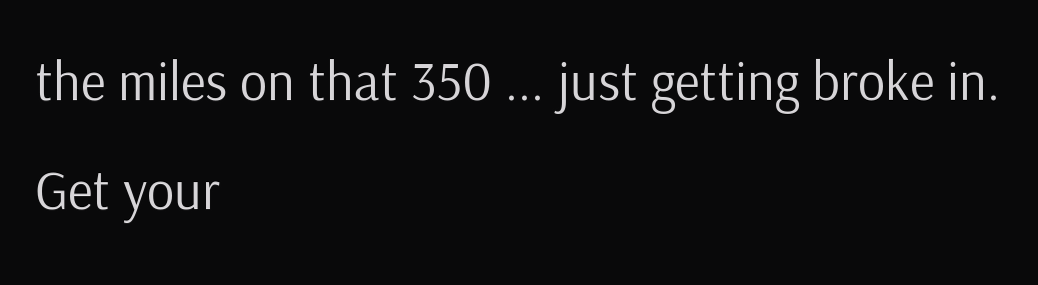the miles on that 350 ... just getting broke in.
Get your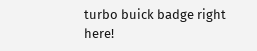turbo buick badge right here!